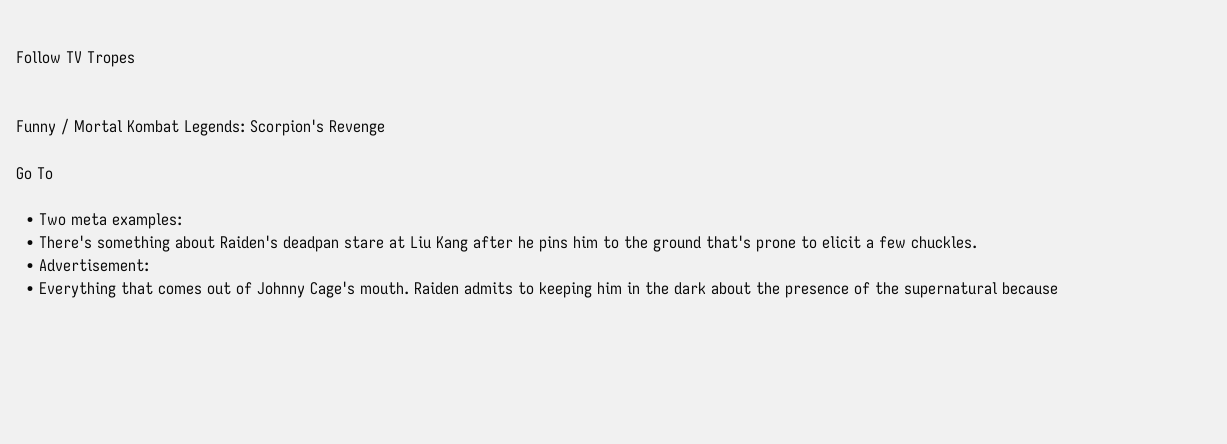Follow TV Tropes


Funny / Mortal Kombat Legends: Scorpion's Revenge

Go To

  • Two meta examples:
  • There's something about Raiden's deadpan stare at Liu Kang after he pins him to the ground that's prone to elicit a few chuckles.
  • Advertisement:
  • Everything that comes out of Johnny Cage's mouth. Raiden admits to keeping him in the dark about the presence of the supernatural because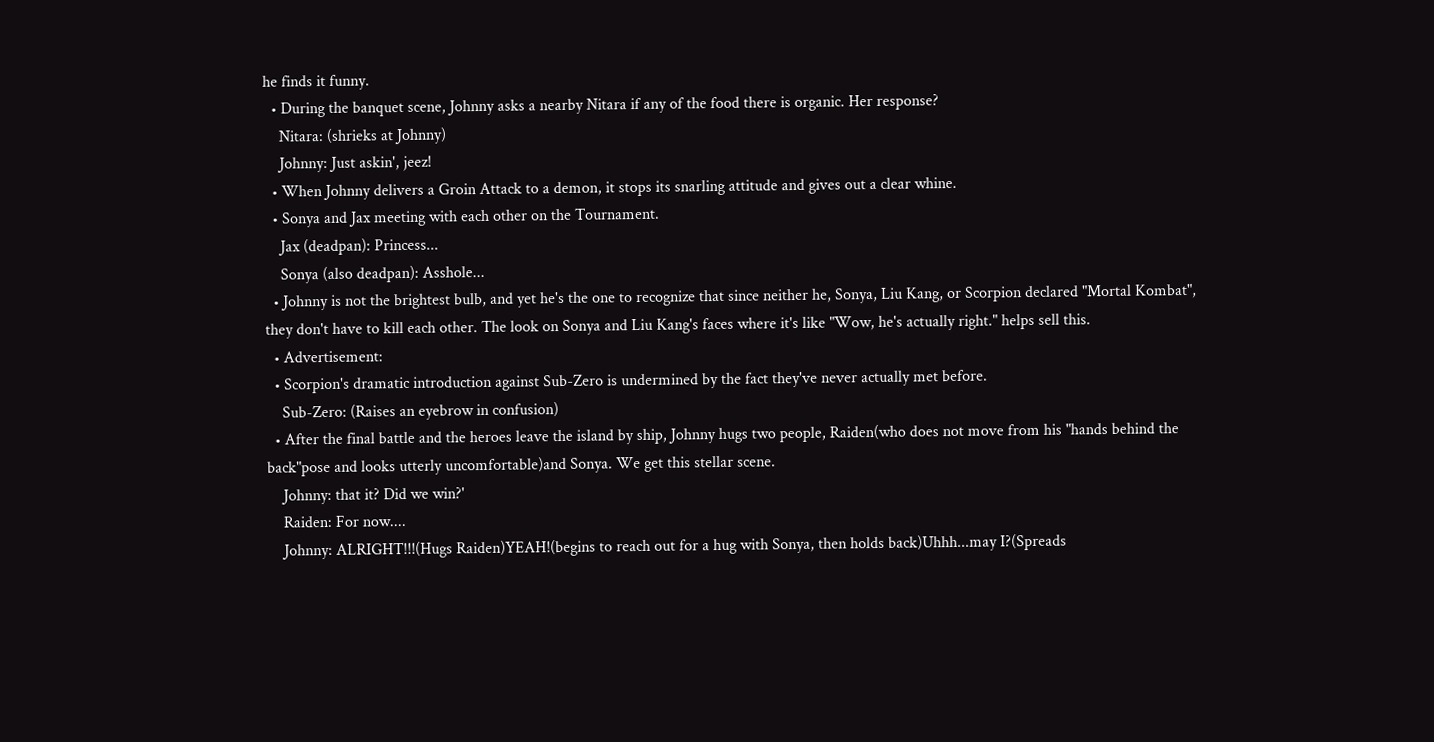he finds it funny.
  • During the banquet scene, Johnny asks a nearby Nitara if any of the food there is organic. Her response?
    Nitara: (shrieks at Johnny)
    Johnny: Just askin', jeez!
  • When Johnny delivers a Groin Attack to a demon, it stops its snarling attitude and gives out a clear whine.
  • Sonya and Jax meeting with each other on the Tournament.
    Jax (deadpan): Princess...
    Sonya (also deadpan): Asshole...
  • Johnny is not the brightest bulb, and yet he's the one to recognize that since neither he, Sonya, Liu Kang, or Scorpion declared "Mortal Kombat", they don't have to kill each other. The look on Sonya and Liu Kang's faces where it's like "Wow, he's actually right." helps sell this.
  • Advertisement:
  • Scorpion's dramatic introduction against Sub-Zero is undermined by the fact they've never actually met before.
    Sub-Zero: (Raises an eyebrow in confusion)
  • After the final battle and the heroes leave the island by ship, Johnny hugs two people, Raiden(who does not move from his "hands behind the back"pose and looks utterly uncomfortable)and Sonya. We get this stellar scene.
    Johnny: that it? Did we win?'
    Raiden: For now....
    Johnny: ALRIGHT!!!(Hugs Raiden)YEAH!(begins to reach out for a hug with Sonya, then holds back)Uhhh...may I?(Spreads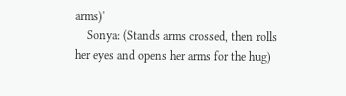arms)'
    Sonya: (Stands arms crossed, then rolls her eyes and opens her arms for the hug)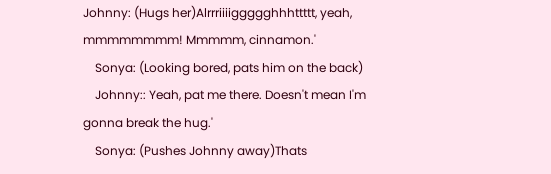Johnny: (Hugs her)Alrrriiiiggggghhhttttt, yeah, mmmmmmmm! Mmmmm, cinnamon.'
    Sonya: (Looking bored, pats him on the back)
    Johnny:: Yeah, pat me there. Doesn't mean I'm gonna break the hug.'
    Sonya: (Pushes Johnny away)Thats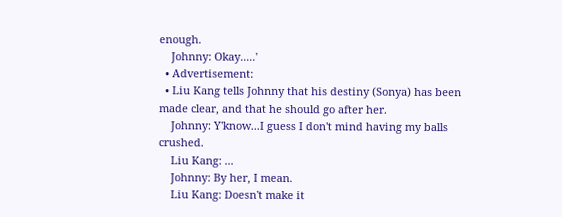enough.
    Johnny: Okay.....'
  • Advertisement:
  • Liu Kang tells Johnny that his destiny (Sonya) has been made clear, and that he should go after her.
    Johnny: Y'know...I guess I don't mind having my balls crushed.
    Liu Kang: ...
    Johnny: By her, I mean.
    Liu Kang: Doesn't make it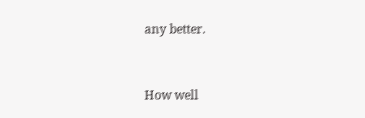any better.


How well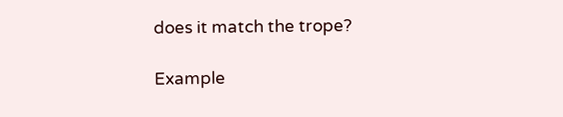does it match the trope?

Example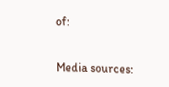of:


Media sources: